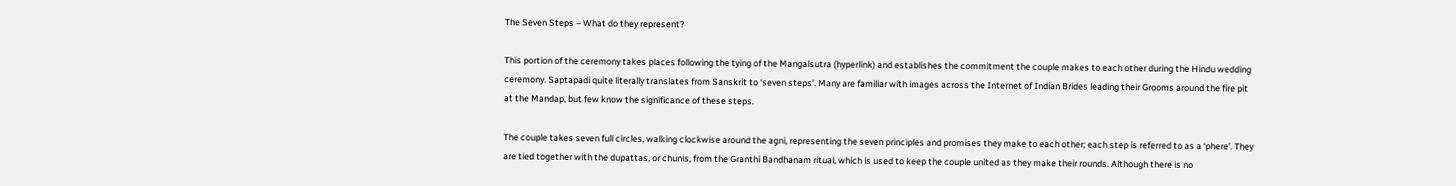The Seven Steps – What do they represent?

This portion of the ceremony takes places following the tying of the Mangalsutra (hyperlink) and establishes the commitment the couple makes to each other during the Hindu wedding ceremony. Saptapadi quite literally translates from Sanskrit to ‘seven steps’. Many are familiar with images across the Internet of Indian Brides leading their Grooms around the fire pit at the Mandap, but few know the significance of these steps.

The couple takes seven full circles, walking clockwise around the agni, representing the seven principles and promises they make to each other; each step is referred to as a ‘phere’. They are tied together with the dupattas, or chunis, from the Granthi Bandhanam ritual, which is used to keep the couple united as they make their rounds. Although there is no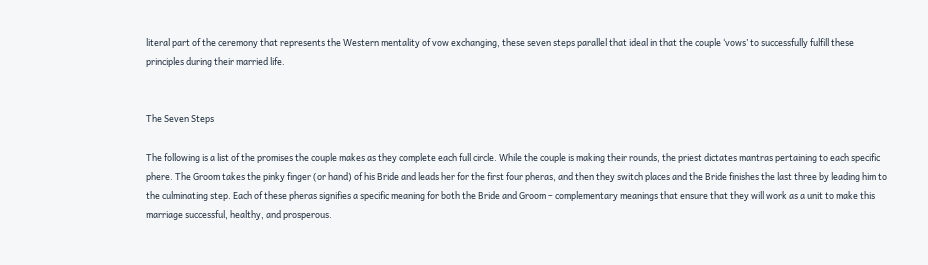literal part of the ceremony that represents the Western mentality of vow exchanging, these seven steps parallel that ideal in that the couple ‘vows’ to successfully fulfill these principles during their married life.


The Seven Steps

The following is a list of the promises the couple makes as they complete each full circle. While the couple is making their rounds, the priest dictates mantras pertaining to each specific phere. The Groom takes the pinky finger (or hand) of his Bride and leads her for the first four pheras, and then they switch places and the Bride finishes the last three by leading him to the culminating step. Each of these pheras signifies a specific meaning for both the Bride and Groom – complementary meanings that ensure that they will work as a unit to make this marriage successful, healthy, and prosperous.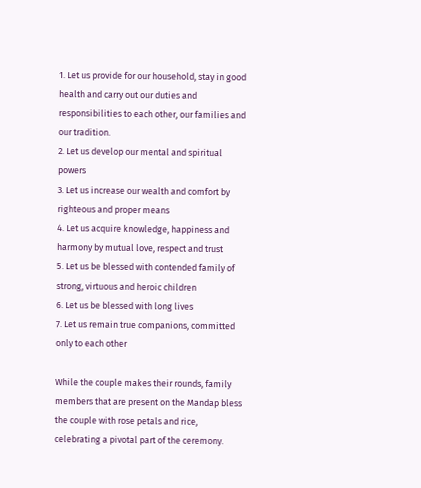1. Let us provide for our household, stay in good health and carry out our duties and responsibilities to each other, our families and our tradition.
2. Let us develop our mental and spiritual powers
3. Let us increase our wealth and comfort by righteous and proper means
4. Let us acquire knowledge, happiness and harmony by mutual love, respect and trust
5. Let us be blessed with contended family of strong, virtuous and heroic children
6. Let us be blessed with long lives
7. Let us remain true companions, committed only to each other

While the couple makes their rounds, family members that are present on the Mandap bless the couple with rose petals and rice, celebrating a pivotal part of the ceremony.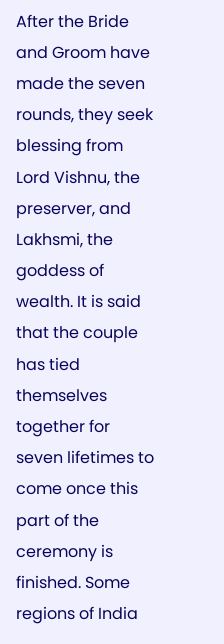After the Bride and Groom have made the seven rounds, they seek blessing from Lord Vishnu, the preserver, and Lakhsmi, the goddess of wealth. It is said that the couple has tied themselves together for seven lifetimes to come once this part of the ceremony is finished. Some regions of India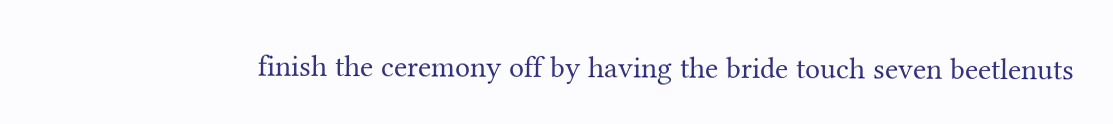finish the ceremony off by having the bride touch seven beetlenuts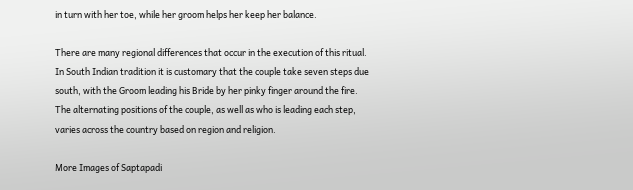in turn with her toe, while her groom helps her keep her balance.

There are many regional differences that occur in the execution of this ritual. In South Indian tradition it is customary that the couple take seven steps due south, with the Groom leading his Bride by her pinky finger around the fire. The alternating positions of the couple, as well as who is leading each step, varies across the country based on region and religion.

More Images of Saptapadi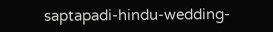saptapadi-hindu-wedding-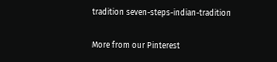tradition seven-steps-indian-tradition

More from our Pinterest